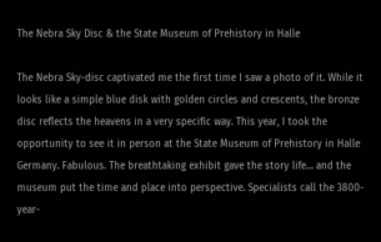The Nebra Sky Disc & the State Museum of Prehistory in Halle

The Nebra Sky-disc captivated me the first time I saw a photo of it. While it looks like a simple blue disk with golden circles and crescents, the bronze disc reflects the heavens in a very specific way. This year, I took the opportunity to see it in person at the State Museum of Prehistory in Halle Germany. Fabulous. The breathtaking exhibit gave the story life… and the museum put the time and place into perspective. Specialists call the 3800-year-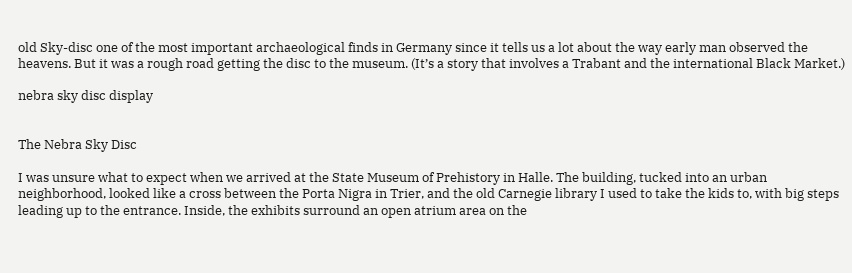old Sky-disc one of the most important archaeological finds in Germany since it tells us a lot about the way early man observed the heavens. But it was a rough road getting the disc to the museum. (It’s a story that involves a Trabant and the international Black Market.)

nebra sky disc display


The Nebra Sky Disc

I was unsure what to expect when we arrived at the State Museum of Prehistory in Halle. The building, tucked into an urban neighborhood, looked like a cross between the Porta Nigra in Trier, and the old Carnegie library I used to take the kids to, with big steps leading up to the entrance. Inside, the exhibits surround an open atrium area on the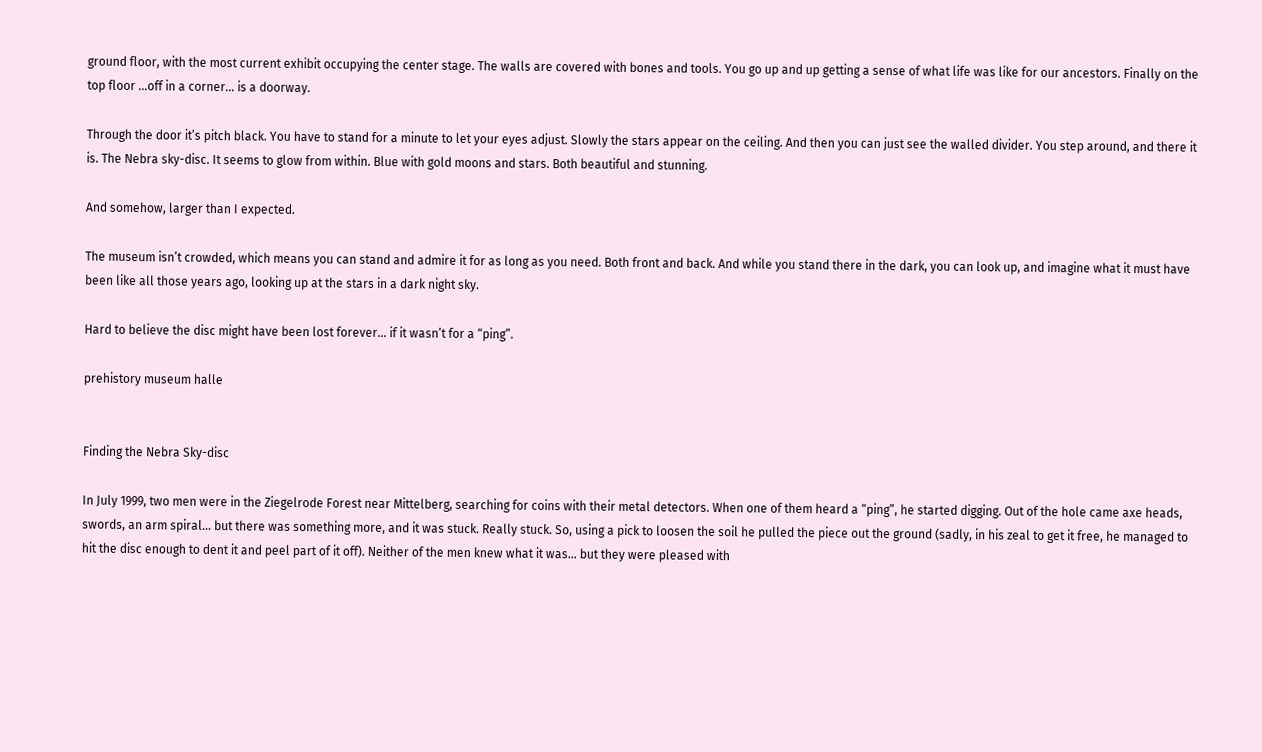ground floor, with the most current exhibit occupying the center stage. The walls are covered with bones and tools. You go up and up getting a sense of what life was like for our ancestors. Finally on the top floor …off in a corner… is a doorway.

Through the door it’s pitch black. You have to stand for a minute to let your eyes adjust. Slowly the stars appear on the ceiling. And then you can just see the walled divider. You step around, and there it is. The Nebra sky-disc. It seems to glow from within. Blue with gold moons and stars. Both beautiful and stunning.

And somehow, larger than I expected.

The museum isn’t crowded, which means you can stand and admire it for as long as you need. Both front and back. And while you stand there in the dark, you can look up, and imagine what it must have been like all those years ago, looking up at the stars in a dark night sky.

Hard to believe the disc might have been lost forever… if it wasn’t for a “ping”.

prehistory museum halle


Finding the Nebra Sky-disc

In July 1999, two men were in the Ziegelrode Forest near Mittelberg, searching for coins with their metal detectors. When one of them heard a “ping”, he started digging. Out of the hole came axe heads, swords, an arm spiral… but there was something more, and it was stuck. Really stuck. So, using a pick to loosen the soil he pulled the piece out the ground (sadly, in his zeal to get it free, he managed to hit the disc enough to dent it and peel part of it off). Neither of the men knew what it was… but they were pleased with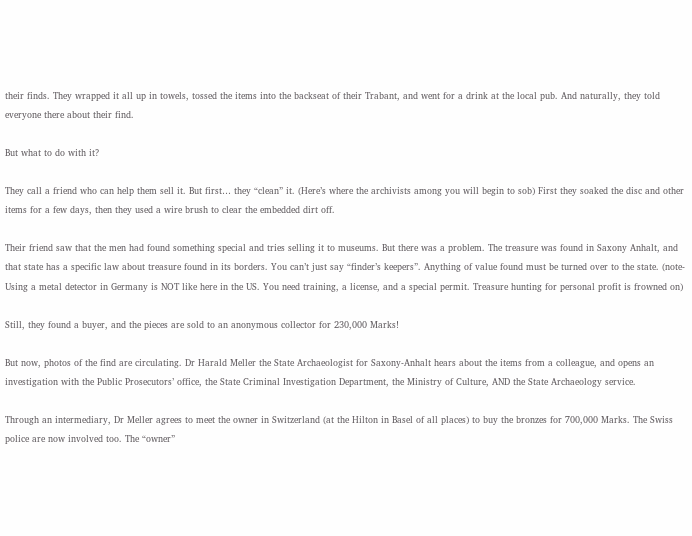their finds. They wrapped it all up in towels, tossed the items into the backseat of their Trabant, and went for a drink at the local pub. And naturally, they told everyone there about their find.

But what to do with it?

They call a friend who can help them sell it. But first… they “clean” it. (Here’s where the archivists among you will begin to sob) First they soaked the disc and other items for a few days, then they used a wire brush to clear the embedded dirt off.

Their friend saw that the men had found something special and tries selling it to museums. But there was a problem. The treasure was found in Saxony Anhalt, and that state has a specific law about treasure found in its borders. You can’t just say “finder’s keepers”. Anything of value found must be turned over to the state. (note- Using a metal detector in Germany is NOT like here in the US. You need training, a license, and a special permit. Treasure hunting for personal profit is frowned on)

Still, they found a buyer, and the pieces are sold to an anonymous collector for 230,000 Marks!

But now, photos of the find are circulating. Dr Harald Meller the State Archaeologist for Saxony-Anhalt hears about the items from a colleague, and opens an investigation with the Public Prosecutors’ office, the State Criminal Investigation Department, the Ministry of Culture, AND the State Archaeology service.

Through an intermediary, Dr Meller agrees to meet the owner in Switzerland (at the Hilton in Basel of all places) to buy the bronzes for 700,000 Marks. The Swiss police are now involved too. The “owner”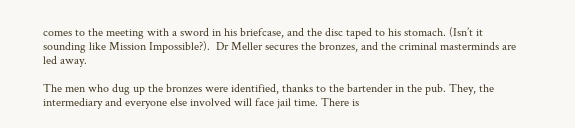comes to the meeting with a sword in his briefcase, and the disc taped to his stomach. (Isn’t it sounding like Mission Impossible?).  Dr Meller secures the bronzes, and the criminal masterminds are led away.

The men who dug up the bronzes were identified, thanks to the bartender in the pub. They, the intermediary and everyone else involved will face jail time. There is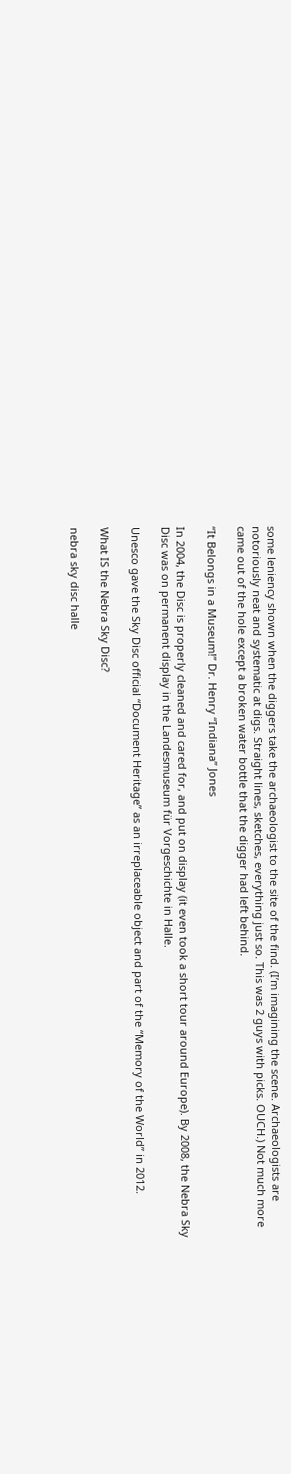some leniency shown when the diggers take the archaeologist to the site of the find. (I’m imagining the scene. Archaeologists are notoriously neat and systematic at digs. Straight lines, sketches, everything just so. This was 2 guys with picks. OUCH.) Not much more came out of the hole except a broken water bottle that the digger had left behind.

“It Belongs in a Museum!” Dr. Henry “Indiana” Jones

In 2004, the Disc is properly cleaned and cared for, and put on display (it even took a short tour around Europe). By 2008, the Nebra Sky Disc was on permanent display in the Landesmuseum für Vorgeschichte in Halle.

Unesco gave the Sky Disc official “Document Heritage” as an irreplaceable object and part of the “Memory of the World” in 2012.

What IS the Nebra Sky Disc?

nebra sky disc halle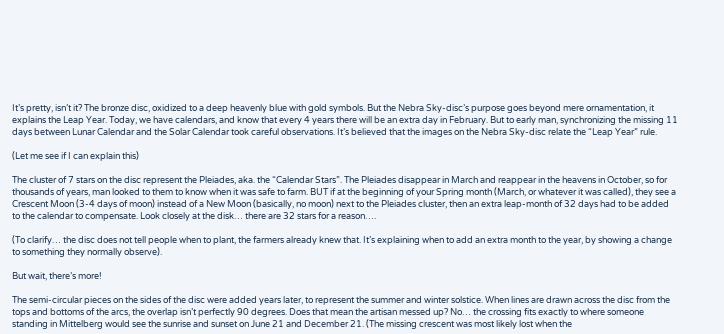It’s pretty, isn’t it? The bronze disc, oxidized to a deep heavenly blue with gold symbols. But the Nebra Sky-disc’s purpose goes beyond mere ornamentation, it explains the Leap Year. Today, we have calendars, and know that every 4 years there will be an extra day in February. But to early man, synchronizing the missing 11 days between Lunar Calendar and the Solar Calendar took careful observations. It’s believed that the images on the Nebra Sky-disc relate the “Leap Year” rule.

(Let me see if I can explain this)

The cluster of 7 stars on the disc represent the Pleiades, aka. the “Calendar Stars”. The Pleiades disappear in March and reappear in the heavens in October, so for thousands of years, man looked to them to know when it was safe to farm. BUT if at the beginning of your Spring month (March, or whatever it was called), they see a Crescent Moon (3-4 days of moon) instead of a New Moon (basically, no moon) next to the Pleiades cluster, then an extra leap-month of 32 days had to be added to the calendar to compensate. Look closely at the disk… there are 32 stars for a reason….

(To clarify… the disc does not tell people when to plant, the farmers already knew that. It’s explaining when to add an extra month to the year, by showing a change to something they normally observe).

But wait, there’s more!

The semi-circular pieces on the sides of the disc were added years later, to represent the summer and winter solstice. When lines are drawn across the disc from the tops and bottoms of the arcs, the overlap isn’t perfectly 90 degrees. Does that mean the artisan messed up? No… the crossing fits exactly to where someone standing in Mittelberg would see the sunrise and sunset on June 21 and December 21. (The missing crescent was most likely lost when the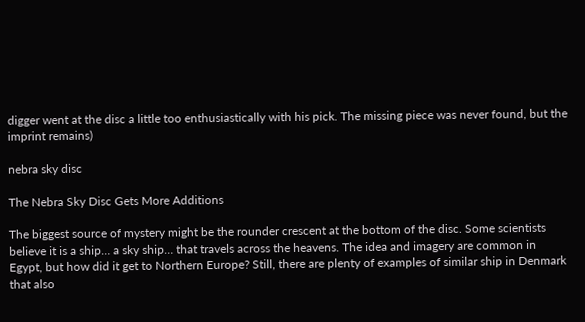digger went at the disc a little too enthusiastically with his pick. The missing piece was never found, but the imprint remains)

nebra sky disc

The Nebra Sky Disc Gets More Additions

The biggest source of mystery might be the rounder crescent at the bottom of the disc. Some scientists believe it is a ship… a sky ship… that travels across the heavens. The idea and imagery are common in Egypt, but how did it get to Northern Europe? Still, there are plenty of examples of similar ship in Denmark that also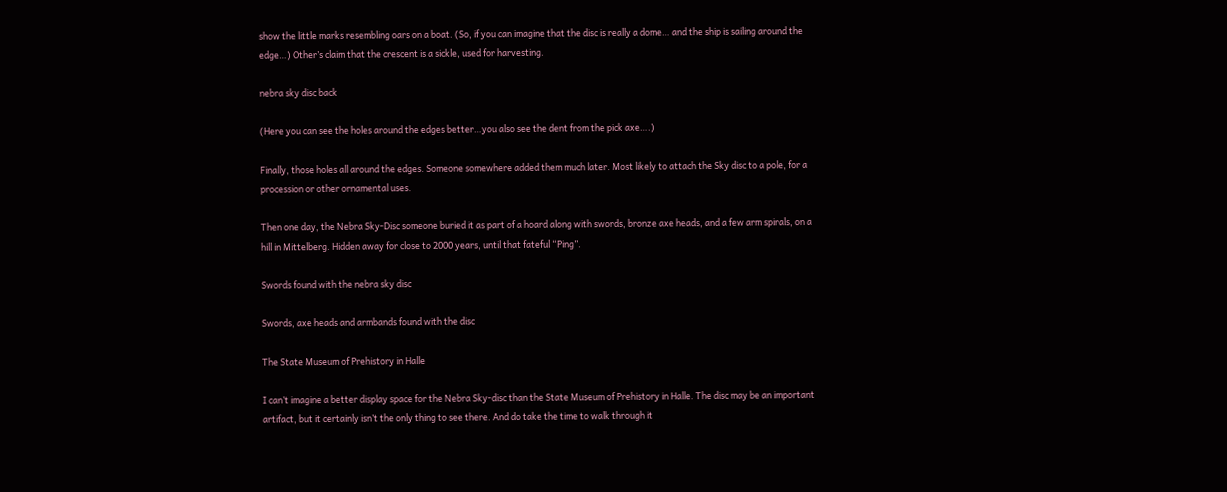show the little marks resembling oars on a boat. (So, if you can imagine that the disc is really a dome… and the ship is sailing around the edge…) Other’s claim that the crescent is a sickle, used for harvesting.

nebra sky disc back

(Here you can see the holes around the edges better…you also see the dent from the pick axe….)

Finally, those holes all around the edges. Someone somewhere added them much later. Most likely to attach the Sky disc to a pole, for a procession or other ornamental uses.

Then one day, the Nebra Sky-Disc someone buried it as part of a hoard along with swords, bronze axe heads, and a few arm spirals, on a hill in Mittelberg. Hidden away for close to 2000 years, until that fateful “Ping”.

Swords found with the nebra sky disc

Swords, axe heads and armbands found with the disc

The State Museum of Prehistory in Halle

I can’t imagine a better display space for the Nebra Sky-disc than the State Museum of Prehistory in Halle. The disc may be an important artifact, but it certainly isn’t the only thing to see there. And do take the time to walk through it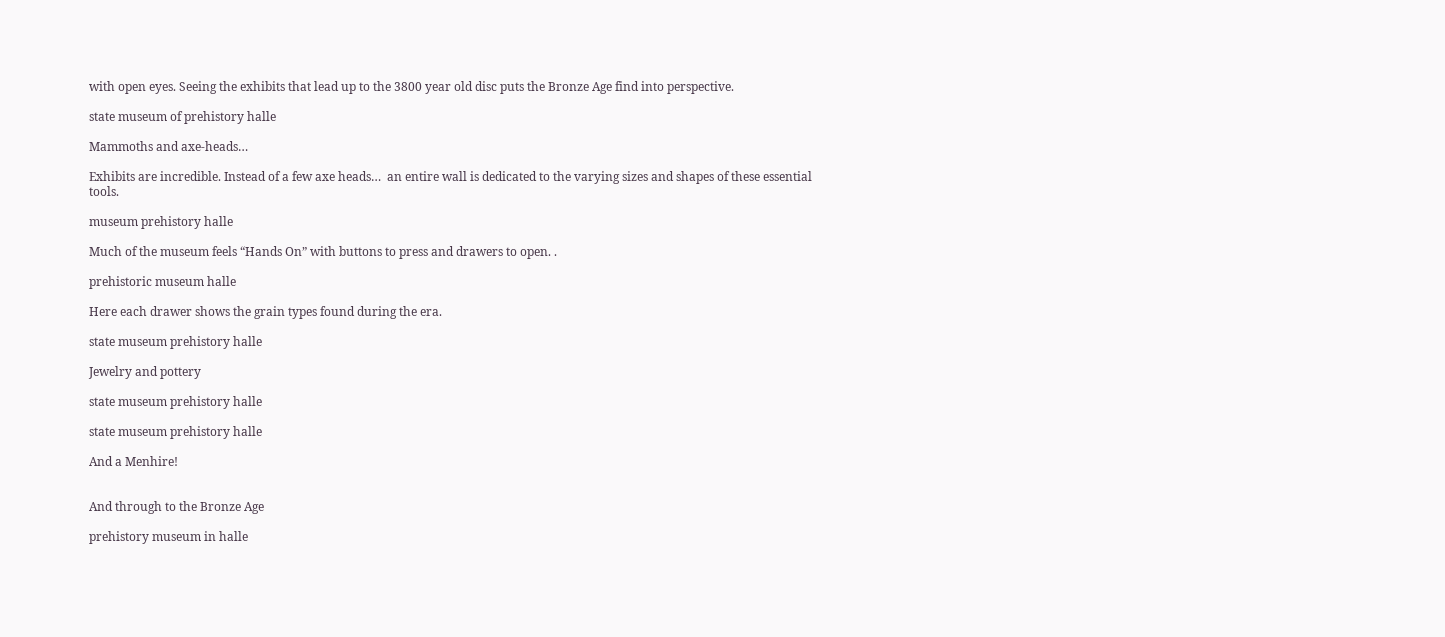with open eyes. Seeing the exhibits that lead up to the 3800 year old disc puts the Bronze Age find into perspective.

state museum of prehistory halle

Mammoths and axe-heads…

Exhibits are incredible. Instead of a few axe heads…  an entire wall is dedicated to the varying sizes and shapes of these essential tools.

museum prehistory halle

Much of the museum feels “Hands On” with buttons to press and drawers to open. .

prehistoric museum halle

Here each drawer shows the grain types found during the era.

state museum prehistory halle

Jewelry and pottery

state museum prehistory halle

state museum prehistory halle

And a Menhire!


And through to the Bronze Age

prehistory museum in halle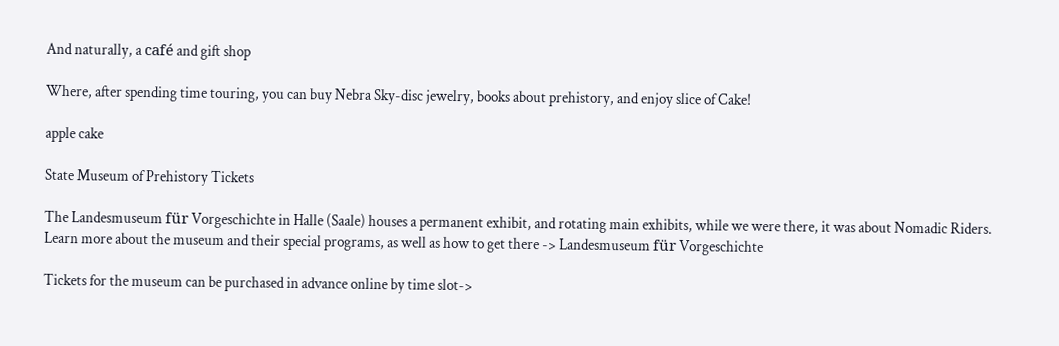And naturally, a café and gift shop

Where, after spending time touring, you can buy Nebra Sky-disc jewelry, books about prehistory, and enjoy slice of Cake!

apple cake

State Museum of Prehistory Tickets

The Landesmuseum für Vorgeschichte in Halle (Saale) houses a permanent exhibit, and rotating main exhibits, while we were there, it was about Nomadic Riders. Learn more about the museum and their special programs, as well as how to get there -> Landesmuseum für Vorgeschichte

Tickets for the museum can be purchased in advance online by time slot->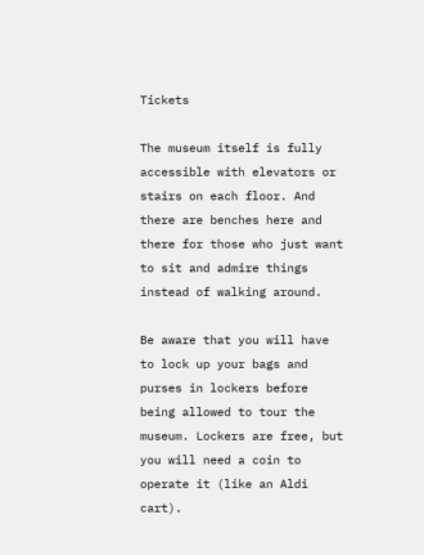Tickets

The museum itself is fully accessible with elevators or stairs on each floor. And there are benches here and there for those who just want to sit and admire things instead of walking around.

Be aware that you will have to lock up your bags and purses in lockers before being allowed to tour the museum. Lockers are free, but you will need a coin to operate it (like an Aldi cart).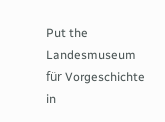Put the Landesmuseum für Vorgeschichte in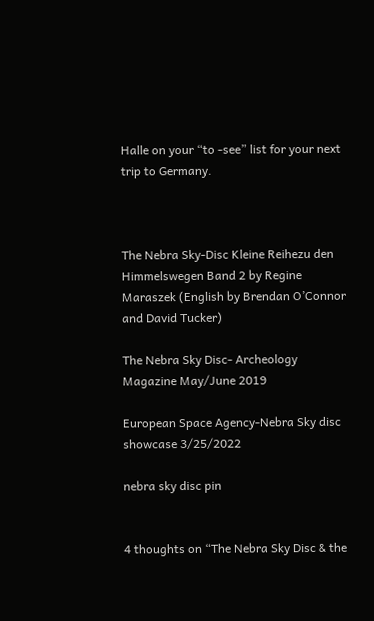Halle on your “to -see” list for your next trip to Germany.



The Nebra Sky-Disc Kleine Reihezu den Himmelswegen Band 2 by Regine Maraszek (English by Brendan O’Connor and David Tucker)

The Nebra Sky Disc- Archeology Magazine May/June 2019

European Space Agency-Nebra Sky disc showcase 3/25/2022

nebra sky disc pin


4 thoughts on “The Nebra Sky Disc & the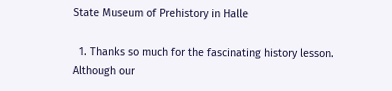State Museum of Prehistory in Halle

  1. Thanks so much for the fascinating history lesson. Although our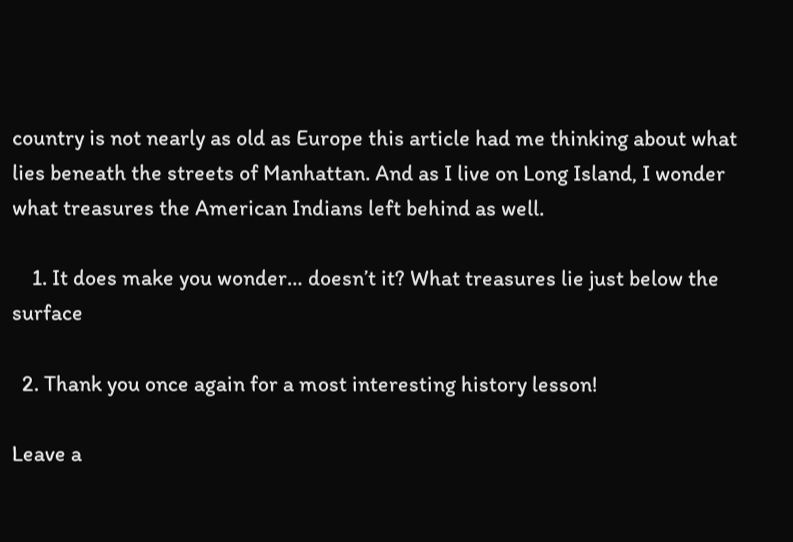country is not nearly as old as Europe this article had me thinking about what lies beneath the streets of Manhattan. And as I live on Long Island, I wonder what treasures the American Indians left behind as well.

    1. It does make you wonder… doesn’t it? What treasures lie just below the surface

  2. Thank you once again for a most interesting history lesson!

Leave a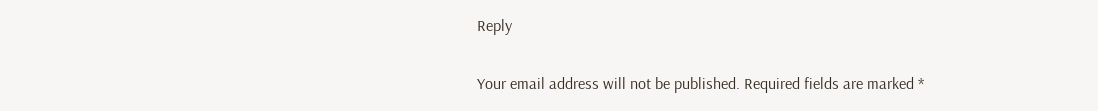Reply

Your email address will not be published. Required fields are marked *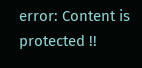error: Content is protected !!